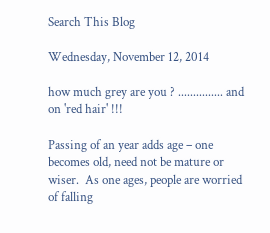Search This Blog

Wednesday, November 12, 2014

how much grey are you ? ............... and on 'red hair' !!!

Passing of an year adds age – one becomes old, need not be mature or wiser.  As one ages, people are worried of falling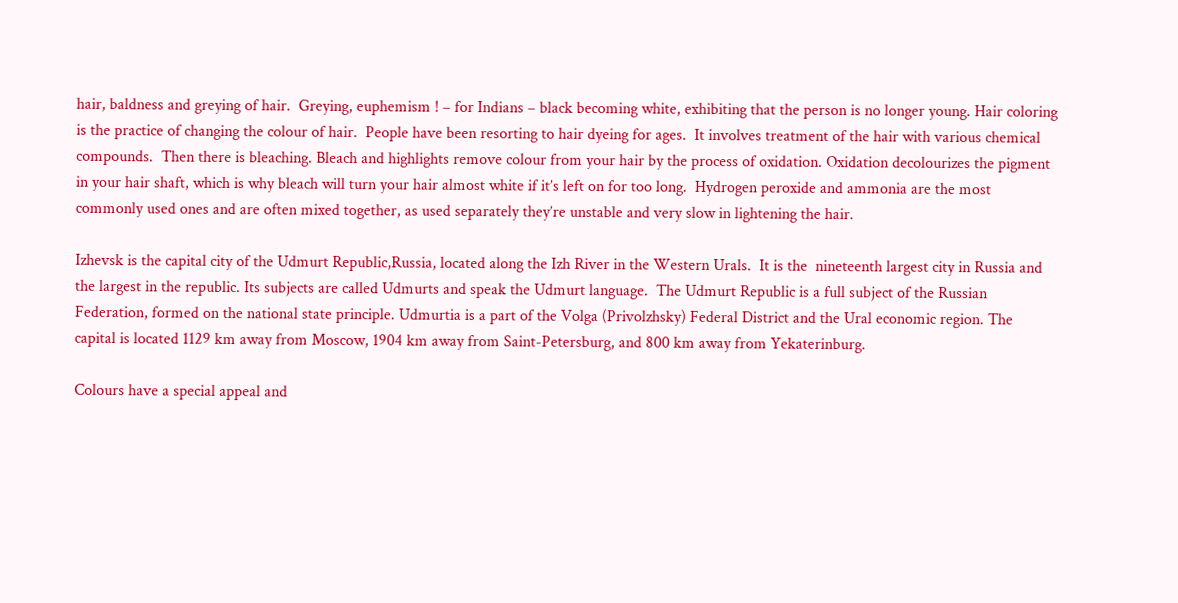hair, baldness and greying of hair.  Greying, euphemism ! – for Indians – black becoming white, exhibiting that the person is no longer young. Hair coloring is the practice of changing the colour of hair.  People have been resorting to hair dyeing for ages.  It involves treatment of the hair with various chemical compounds.  Then there is bleaching. Bleach and highlights remove colour from your hair by the process of oxidation. Oxidation decolourizes the pigment in your hair shaft, which is why bleach will turn your hair almost white if it’s left on for too long.  Hydrogen peroxide and ammonia are the most commonly used ones and are often mixed together, as used separately they’re unstable and very slow in lightening the hair.

Izhevsk is the capital city of the Udmurt Republic,Russia, located along the Izh River in the Western Urals.  It is the  nineteenth largest city in Russia and the largest in the republic. Its subjects are called Udmurts and speak the Udmurt language.  The Udmurt Republic is a full subject of the Russian Federation, formed on the national state principle. Udmurtia is a part of the Volga (Privolzhsky) Federal District and the Ural economic region. The capital is located 1129 km away from Moscow, 1904 km away from Saint-Petersburg, and 800 km away from Yekaterinburg.

Colours have a special appeal and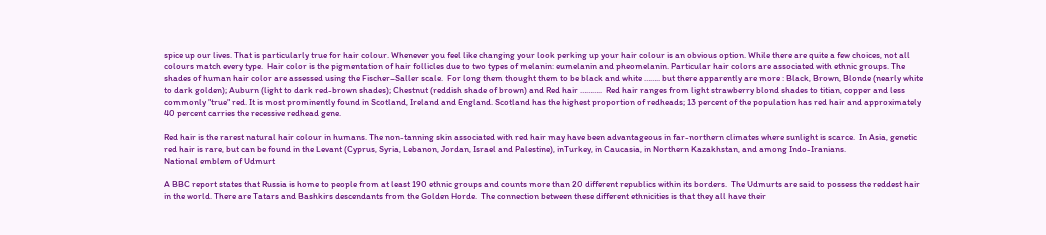spice up our lives. That is particularly true for hair colour. Whenever you feel like changing your look perking up your hair colour is an obvious option. While there are quite a few choices, not all colours match every type.  Hair color is the pigmentation of hair follicles due to two types of melanin: eumelanin and pheomelanin. Particular hair colors are associated with ethnic groups. The shades of human hair color are assessed using the Fischer–Saller scale.  For long them thought them to be black and white …….. but there apparently are more : Black, Brown, Blonde (nearly white to dark golden); Auburn (light to dark red-brown shades); Chestnut (reddish shade of brown) and Red hair ………..  Red hair ranges from light strawberry blond shades to titian, copper and less commonly "true" red. It is most prominently found in Scotland, Ireland and England. Scotland has the highest proportion of redheads; 13 percent of the population has red hair and approximately 40 percent carries the recessive redhead gene.

Red hair is the rarest natural hair colour in humans. The non-tanning skin associated with red hair may have been advantageous in far-northern climates where sunlight is scarce.  In Asia, genetic red hair is rare, but can be found in the Levant (Cyprus, Syria, Lebanon, Jordan, Israel and Palestine), inTurkey, in Caucasia, in Northern Kazakhstan, and among Indo-Iranians.
National emblem of Udmurt

A BBC report states that Russia is home to people from at least 190 ethnic groups and counts more than 20 different republics within its borders.  The Udmurts are said to possess the reddest hair in the world. There are Tatars and Bashkirs descendants from the Golden Horde.  The connection between these different ethnicities is that they all have their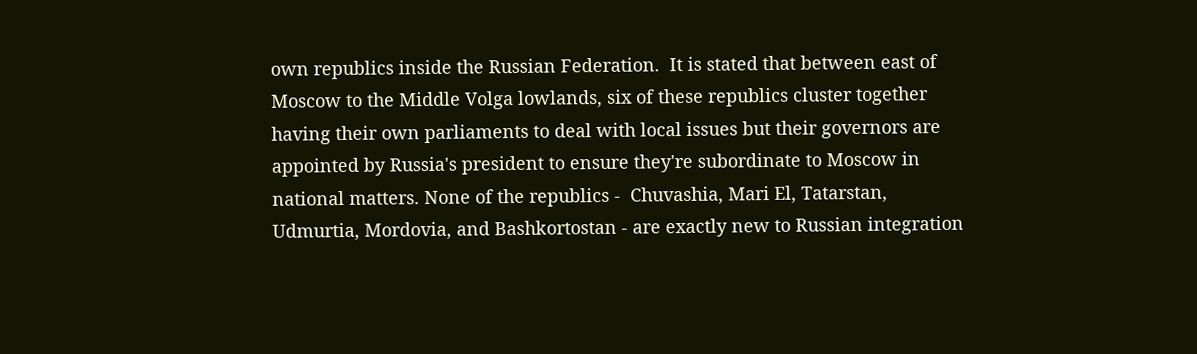own republics inside the Russian Federation.  It is stated that between east of Moscow to the Middle Volga lowlands, six of these republics cluster together having their own parliaments to deal with local issues but their governors are appointed by Russia's president to ensure they're subordinate to Moscow in national matters. None of the republics -  Chuvashia, Mari El, Tatarstan, Udmurtia, Mordovia, and Bashkortostan - are exactly new to Russian integration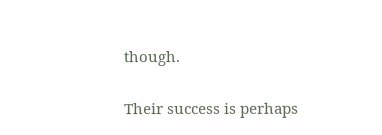though.

Their success is perhaps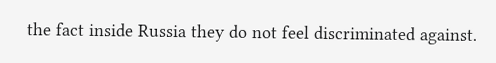the fact inside Russia they do not feel discriminated against.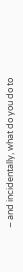– and incidentally, what do you do to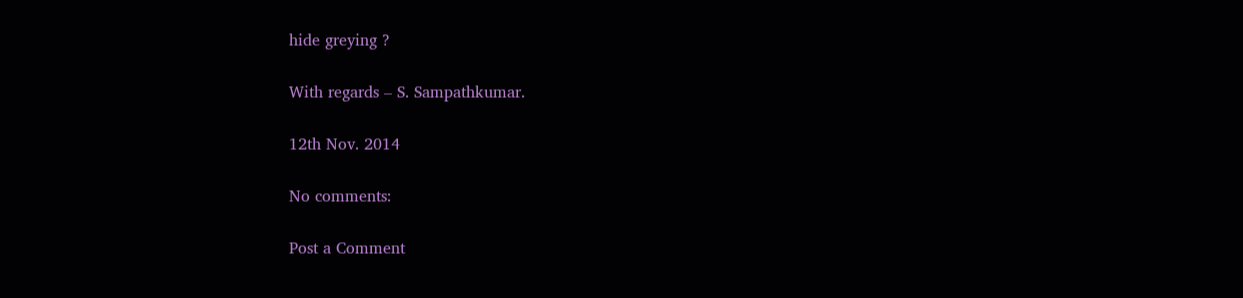hide greying ?

With regards – S. Sampathkumar.

12th Nov. 2014

No comments:

Post a Comment